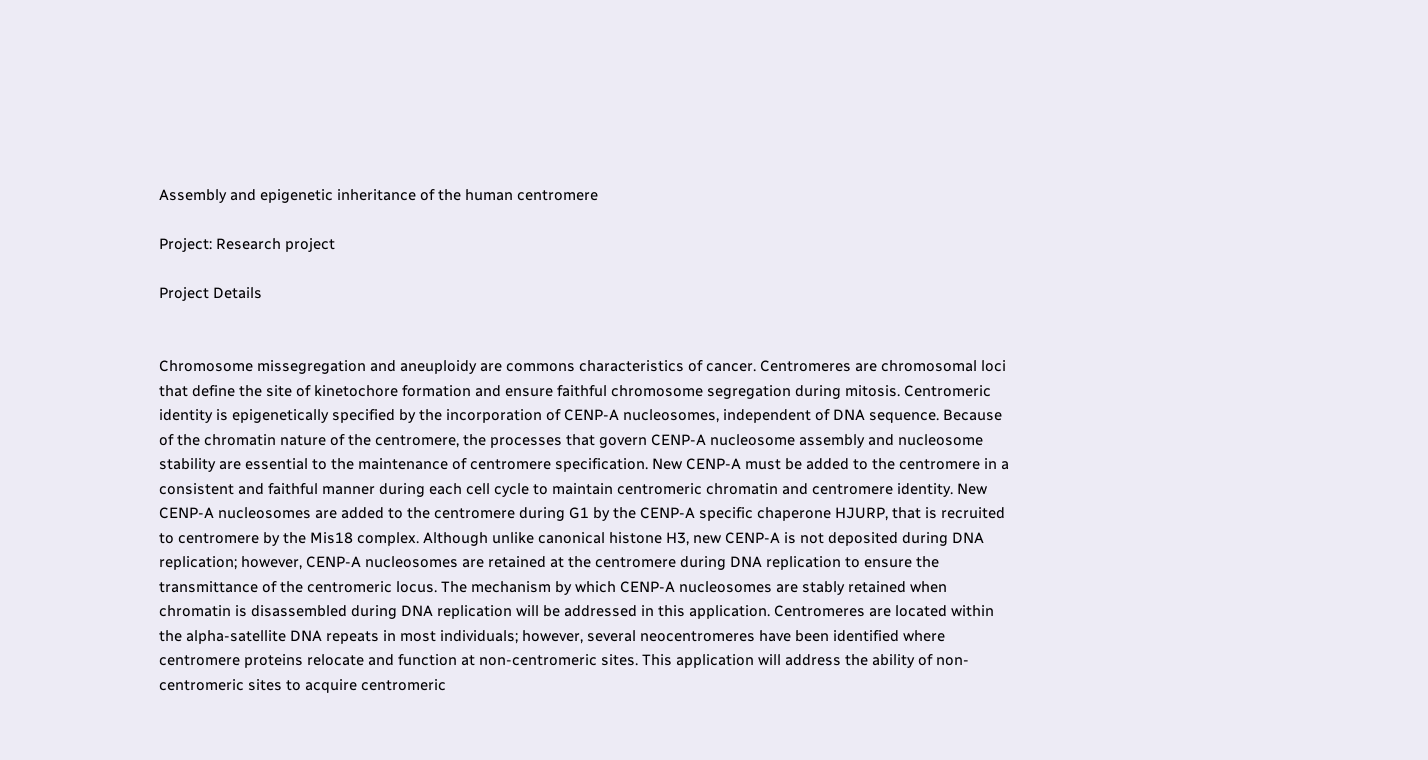Assembly and epigenetic inheritance of the human centromere

Project: Research project

Project Details


Chromosome missegregation and aneuploidy are commons characteristics of cancer. Centromeres are chromosomal loci that define the site of kinetochore formation and ensure faithful chromosome segregation during mitosis. Centromeric identity is epigenetically specified by the incorporation of CENP-A nucleosomes, independent of DNA sequence. Because of the chromatin nature of the centromere, the processes that govern CENP-A nucleosome assembly and nucleosome stability are essential to the maintenance of centromere specification. New CENP-A must be added to the centromere in a consistent and faithful manner during each cell cycle to maintain centromeric chromatin and centromere identity. New CENP-A nucleosomes are added to the centromere during G1 by the CENP-A specific chaperone HJURP, that is recruited to centromere by the Mis18 complex. Although unlike canonical histone H3, new CENP-A is not deposited during DNA replication; however, CENP-A nucleosomes are retained at the centromere during DNA replication to ensure the transmittance of the centromeric locus. The mechanism by which CENP-A nucleosomes are stably retained when chromatin is disassembled during DNA replication will be addressed in this application. Centromeres are located within the alpha-satellite DNA repeats in most individuals; however, several neocentromeres have been identified where centromere proteins relocate and function at non-centromeric sites. This application will address the ability of non-centromeric sites to acquire centromeric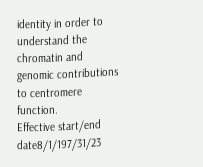identity in order to understand the chromatin and genomic contributions to centromere function.
Effective start/end date8/1/197/31/23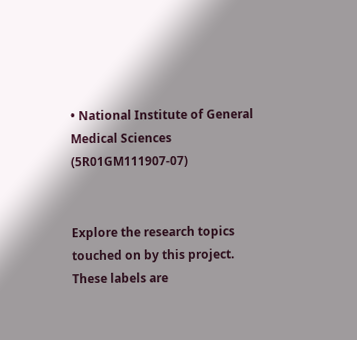• National Institute of General Medical Sciences (5R01GM111907-07)


Explore the research topics touched on by this project. These labels are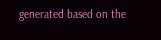generated based on the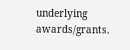underlying awards/grants.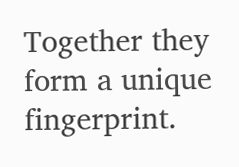Together they form a unique fingerprint.